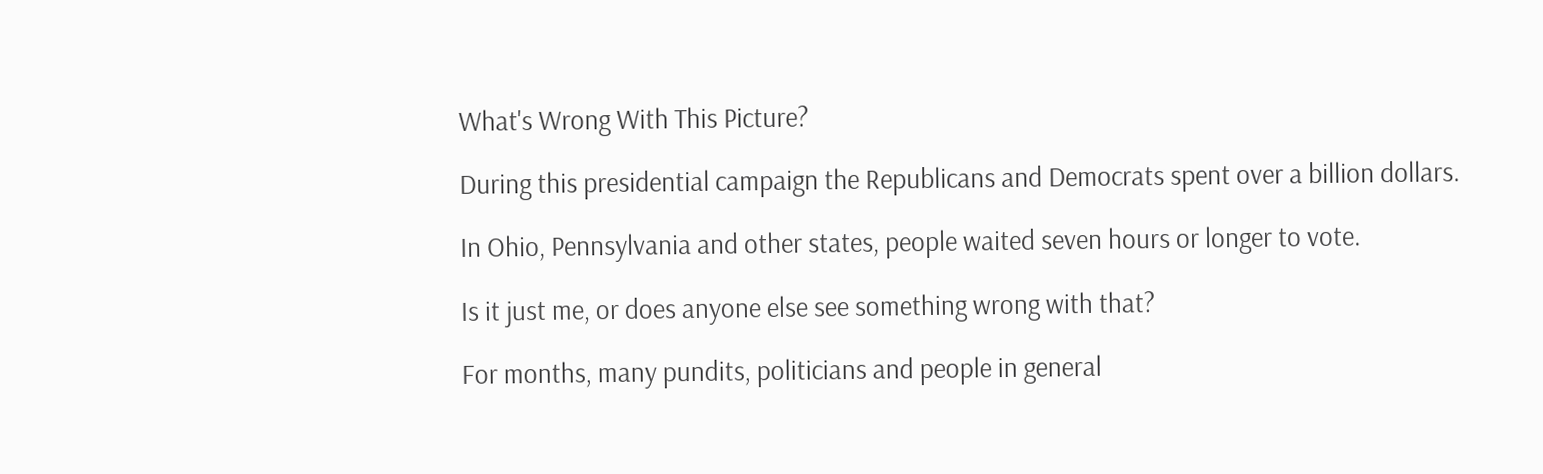What's Wrong With This Picture?

During this presidential campaign the Republicans and Democrats spent over a billion dollars.

In Ohio, Pennsylvania and other states, people waited seven hours or longer to vote.

Is it just me, or does anyone else see something wrong with that?

For months, many pundits, politicians and people in general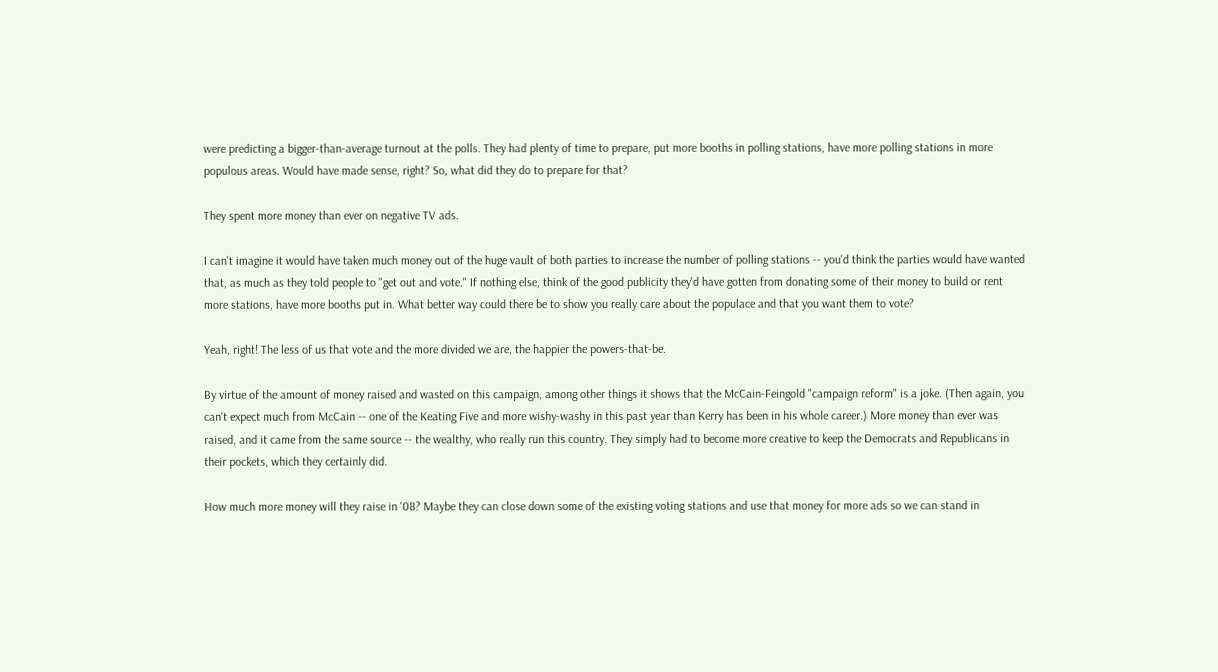were predicting a bigger-than-average turnout at the polls. They had plenty of time to prepare, put more booths in polling stations, have more polling stations in more populous areas. Would have made sense, right? So, what did they do to prepare for that?

They spent more money than ever on negative TV ads.

I can't imagine it would have taken much money out of the huge vault of both parties to increase the number of polling stations -- you'd think the parties would have wanted that, as much as they told people to "get out and vote." If nothing else, think of the good publicity they'd have gotten from donating some of their money to build or rent more stations, have more booths put in. What better way could there be to show you really care about the populace and that you want them to vote?

Yeah, right! The less of us that vote and the more divided we are, the happier the powers-that-be.

By virtue of the amount of money raised and wasted on this campaign, among other things it shows that the McCain-Feingold "campaign reform" is a joke. (Then again, you can't expect much from McCain -- one of the Keating Five and more wishy-washy in this past year than Kerry has been in his whole career.) More money than ever was raised, and it came from the same source -- the wealthy, who really run this country. They simply had to become more creative to keep the Democrats and Republicans in their pockets, which they certainly did.

How much more money will they raise in '08? Maybe they can close down some of the existing voting stations and use that money for more ads so we can stand in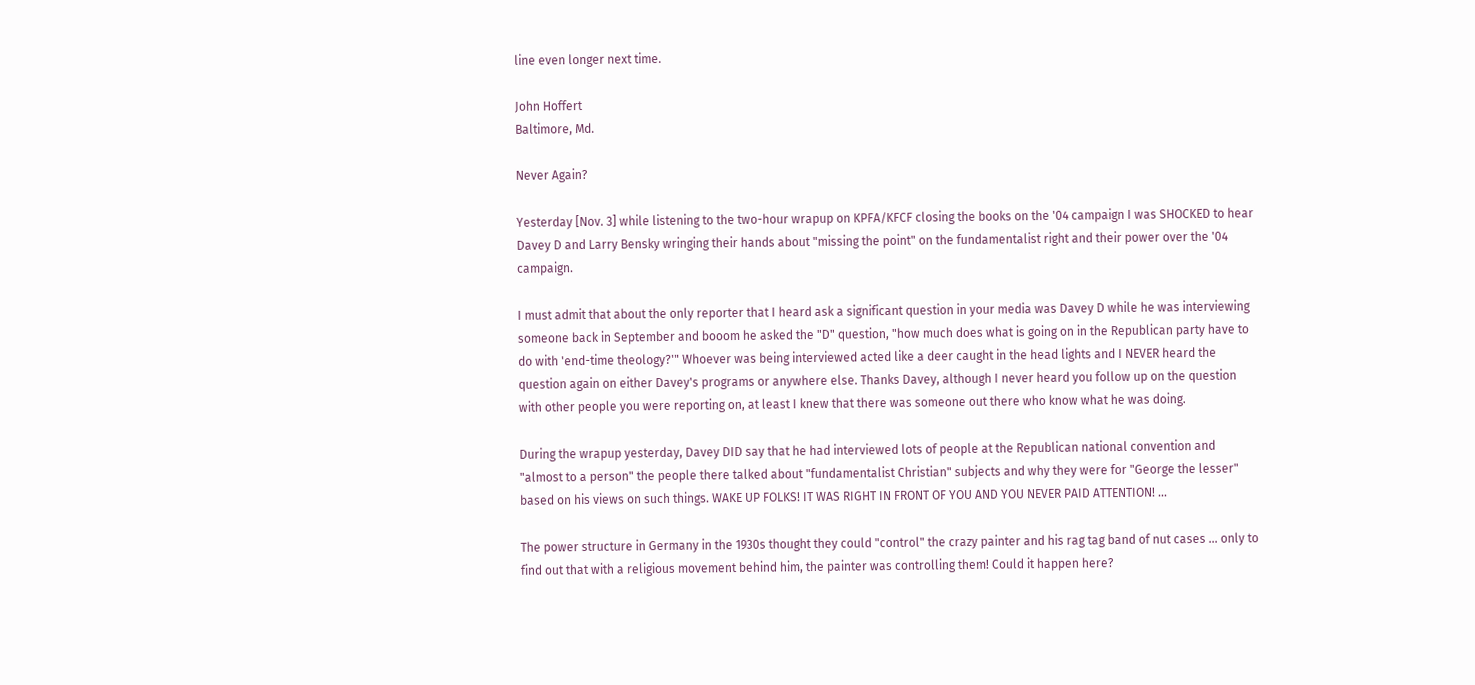line even longer next time.

John Hoffert
Baltimore, Md.

Never Again?

Yesterday [Nov. 3] while listening to the two-hour wrapup on KPFA/KFCF closing the books on the '04 campaign I was SHOCKED to hear Davey D and Larry Bensky wringing their hands about "missing the point" on the fundamentalist right and their power over the '04 campaign.

I must admit that about the only reporter that I heard ask a significant question in your media was Davey D while he was interviewing someone back in September and booom he asked the "D" question, "how much does what is going on in the Republican party have to do with 'end-time theology?'" Whoever was being interviewed acted like a deer caught in the head lights and I NEVER heard the question again on either Davey's programs or anywhere else. Thanks Davey, although I never heard you follow up on the question with other people you were reporting on, at least I knew that there was someone out there who know what he was doing.

During the wrapup yesterday, Davey DID say that he had interviewed lots of people at the Republican national convention and "almost to a person" the people there talked about "fundamentalist Christian" subjects and why they were for "George the lesser" based on his views on such things. WAKE UP FOLKS! IT WAS RIGHT IN FRONT OF YOU AND YOU NEVER PAID ATTENTION! ...

The power structure in Germany in the 1930s thought they could "control" the crazy painter and his rag tag band of nut cases ... only to find out that with a religious movement behind him, the painter was controlling them! Could it happen here?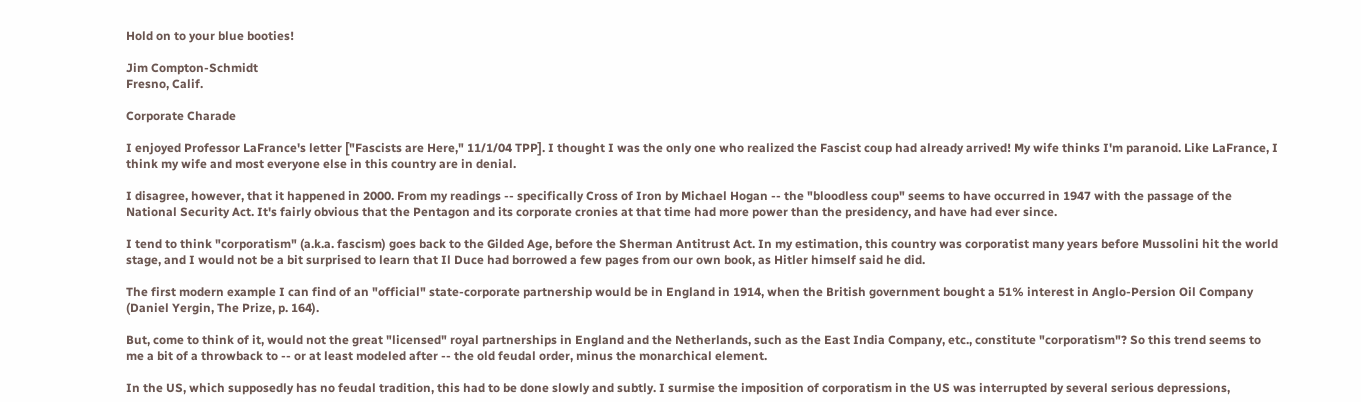Hold on to your blue booties!

Jim Compton-Schmidt
Fresno, Calif.

Corporate Charade

I enjoyed Professor LaFrance's letter ["Fascists are Here," 11/1/04 TPP]. I thought I was the only one who realized the Fascist coup had already arrived! My wife thinks I'm paranoid. Like LaFrance, I think my wife and most everyone else in this country are in denial.

I disagree, however, that it happened in 2000. From my readings -- specifically Cross of Iron by Michael Hogan -- the "bloodless coup" seems to have occurred in 1947 with the passage of the National Security Act. It's fairly obvious that the Pentagon and its corporate cronies at that time had more power than the presidency, and have had ever since.

I tend to think "corporatism" (a.k.a. fascism) goes back to the Gilded Age, before the Sherman Antitrust Act. In my estimation, this country was corporatist many years before Mussolini hit the world stage, and I would not be a bit surprised to learn that Il Duce had borrowed a few pages from our own book, as Hitler himself said he did.

The first modern example I can find of an "official" state-corporate partnership would be in England in 1914, when the British government bought a 51% interest in Anglo-Persion Oil Company (Daniel Yergin, The Prize, p. 164).

But, come to think of it, would not the great "licensed" royal partnerships in England and the Netherlands, such as the East India Company, etc., constitute "corporatism"? So this trend seems to me a bit of a throwback to -- or at least modeled after -- the old feudal order, minus the monarchical element.

In the US, which supposedly has no feudal tradition, this had to be done slowly and subtly. I surmise the imposition of corporatism in the US was interrupted by several serious depressions,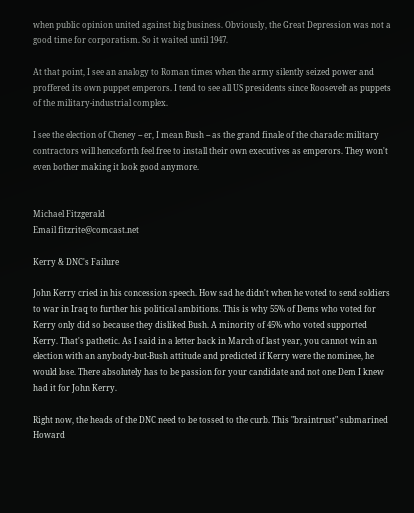when public opinion united against big business. Obviously, the Great Depression was not a good time for corporatism. So it waited until 1947.

At that point, I see an analogy to Roman times when the army silently seized power and proffered its own puppet emperors. I tend to see all US presidents since Roosevelt as puppets of the military-industrial complex.

I see the election of Cheney -- er, I mean Bush -- as the grand finale of the charade: military contractors will henceforth feel free to install their own executives as emperors. They won't even bother making it look good anymore.


Michael Fitzgerald
Email fitzrite@comcast.net

Kerry & DNC's Failure

John Kerry cried in his concession speech. How sad he didn't when he voted to send soldiers to war in Iraq to further his political ambitions. This is why 55% of Dems who voted for Kerry only did so because they disliked Bush. A minority of 45% who voted supported Kerry. That's pathetic. As I said in a letter back in March of last year, you cannot win an election with an anybody-but-Bush attitude and predicted if Kerry were the nominee, he would lose. There absolutely has to be passion for your candidate and not one Dem I knew had it for John Kerry.

Right now, the heads of the DNC need to be tossed to the curb. This "braintrust" submarined Howard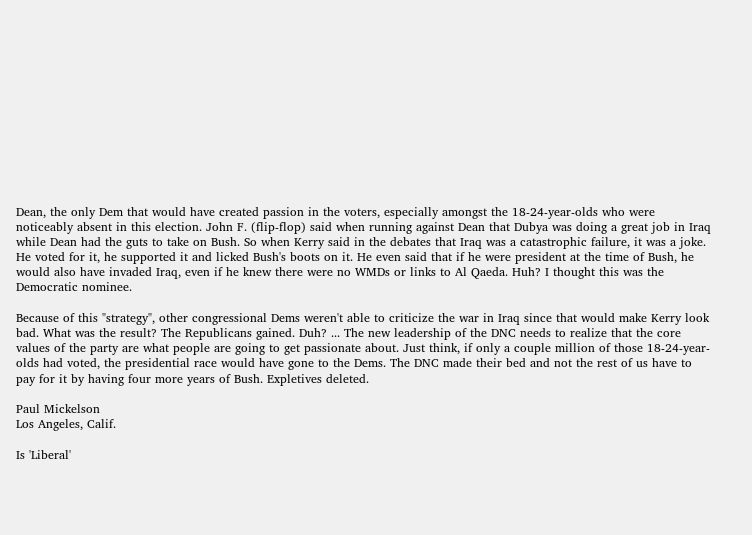Dean, the only Dem that would have created passion in the voters, especially amongst the 18-24-year-olds who were noticeably absent in this election. John F. (flip-flop) said when running against Dean that Dubya was doing a great job in Iraq while Dean had the guts to take on Bush. So when Kerry said in the debates that Iraq was a catastrophic failure, it was a joke. He voted for it, he supported it and licked Bush's boots on it. He even said that if he were president at the time of Bush, he would also have invaded Iraq, even if he knew there were no WMDs or links to Al Qaeda. Huh? I thought this was the Democratic nominee.

Because of this "strategy", other congressional Dems weren't able to criticize the war in Iraq since that would make Kerry look bad. What was the result? The Republicans gained. Duh? ... The new leadership of the DNC needs to realize that the core values of the party are what people are going to get passionate about. Just think, if only a couple million of those 18-24-year-olds had voted, the presidential race would have gone to the Dems. The DNC made their bed and not the rest of us have to pay for it by having four more years of Bush. Expletives deleted.

Paul Mickelson
Los Angeles, Calif.

Is 'Liberal'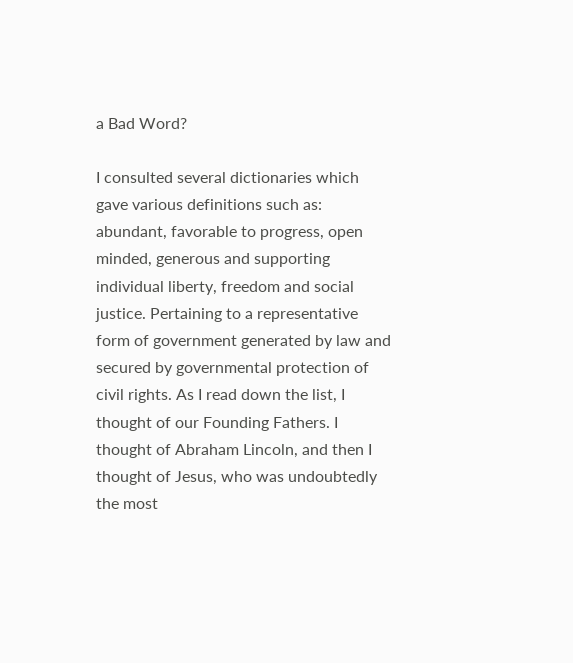a Bad Word?

I consulted several dictionaries which gave various definitions such as: abundant, favorable to progress, open minded, generous and supporting individual liberty, freedom and social justice. Pertaining to a representative form of government generated by law and secured by governmental protection of civil rights. As I read down the list, I thought of our Founding Fathers. I thought of Abraham Lincoln, and then I thought of Jesus, who was undoubtedly the most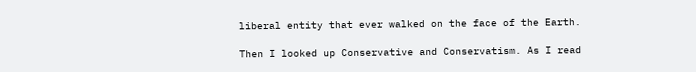liberal entity that ever walked on the face of the Earth.

Then I looked up Conservative and Conservatism. As I read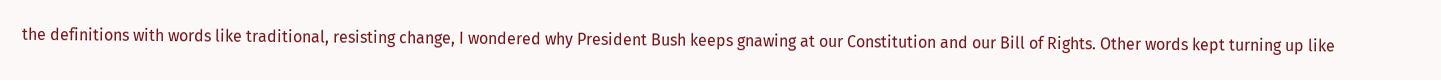the definitions with words like traditional, resisting change, I wondered why President Bush keeps gnawing at our Constitution and our Bill of Rights. Other words kept turning up like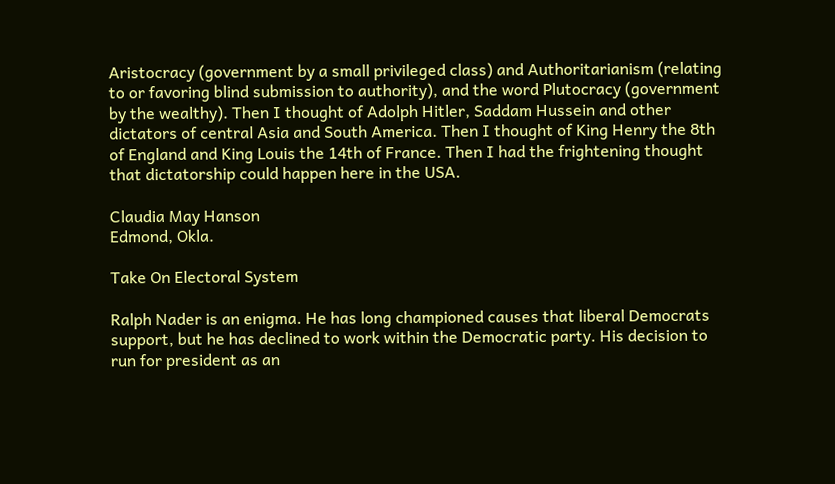Aristocracy (government by a small privileged class) and Authoritarianism (relating to or favoring blind submission to authority), and the word Plutocracy (government by the wealthy). Then I thought of Adolph Hitler, Saddam Hussein and other dictators of central Asia and South America. Then I thought of King Henry the 8th of England and King Louis the 14th of France. Then I had the frightening thought that dictatorship could happen here in the USA.

Claudia May Hanson
Edmond, Okla.

Take On Electoral System

Ralph Nader is an enigma. He has long championed causes that liberal Democrats support, but he has declined to work within the Democratic party. His decision to run for president as an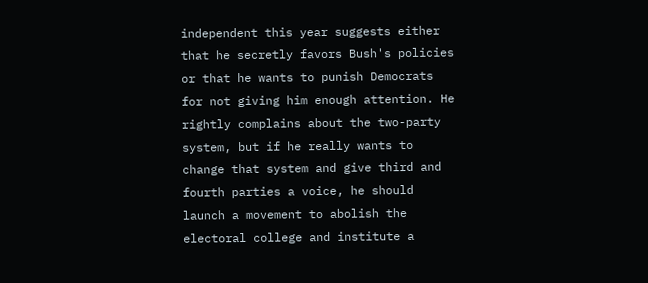independent this year suggests either that he secretly favors Bush's policies or that he wants to punish Democrats for not giving him enough attention. He rightly complains about the two-party system, but if he really wants to change that system and give third and fourth parties a voice, he should launch a movement to abolish the electoral college and institute a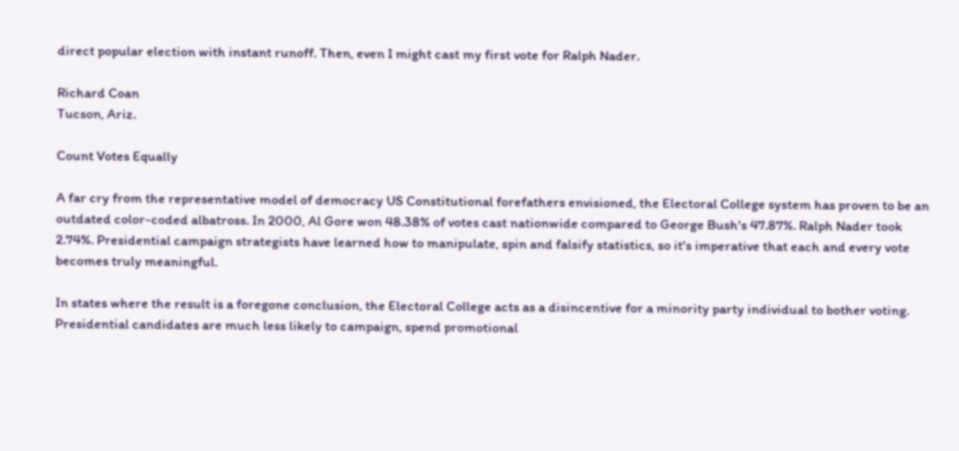direct popular election with instant runoff. Then, even I might cast my first vote for Ralph Nader.

Richard Coan
Tucson, Ariz.

Count Votes Equally

A far cry from the representative model of democracy US Constitutional forefathers envisioned, the Electoral College system has proven to be an outdated color-coded albatross. In 2000, Al Gore won 48.38% of votes cast nationwide compared to George Bush's 47.87%. Ralph Nader took 2.74%. Presidential campaign strategists have learned how to manipulate, spin and falsify statistics, so it's imperative that each and every vote becomes truly meaningful.

In states where the result is a foregone conclusion, the Electoral College acts as a disincentive for a minority party individual to bother voting. Presidential candidates are much less likely to campaign, spend promotional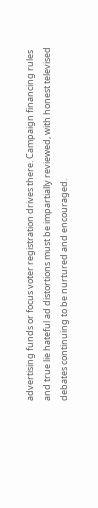advertising funds or focus voter registration drives there. Campaign financing rules and true lie hateful ad distortions must be impartially reviewed, with honest televised debates continuing to be nurtured and encouraged.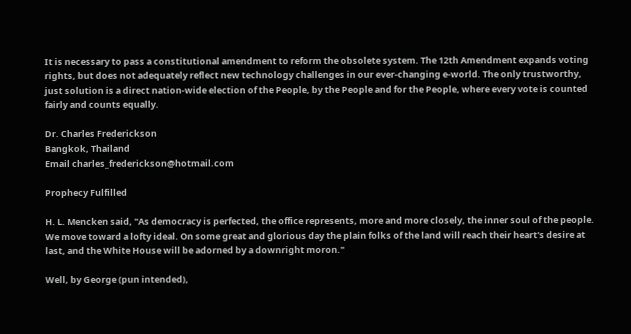It is necessary to pass a constitutional amendment to reform the obsolete system. The 12th Amendment expands voting rights, but does not adequately reflect new technology challenges in our ever-changing e-world. The only trustworthy, just solution is a direct nation-wide election of the People, by the People and for the People, where every vote is counted fairly and counts equally.

Dr. Charles Frederickson
Bangkok, Thailand
Email charles_frederickson@hotmail.com

Prophecy Fulfilled

H. L. Mencken said, "As democracy is perfected, the office represents, more and more closely, the inner soul of the people. We move toward a lofty ideal. On some great and glorious day the plain folks of the land will reach their heart's desire at last, and the White House will be adorned by a downright moron."

Well, by George (pun intended),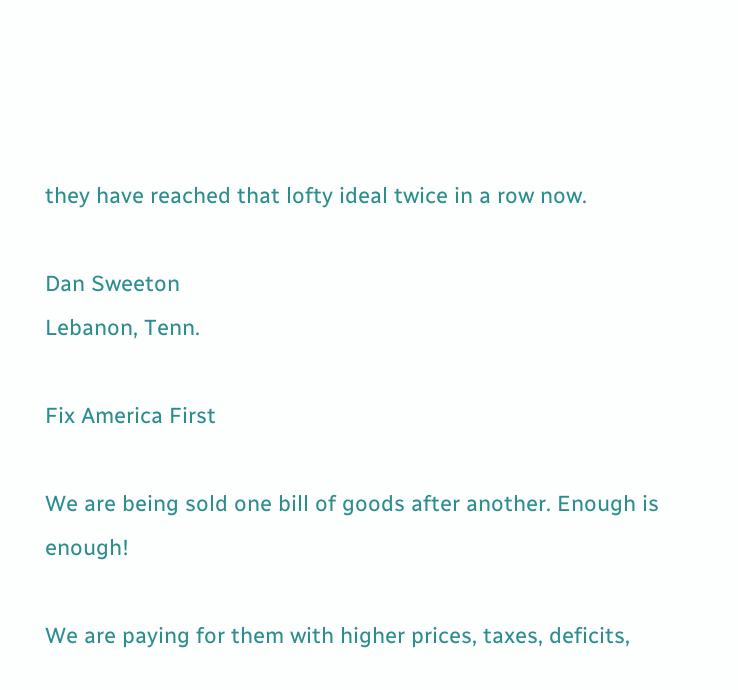they have reached that lofty ideal twice in a row now.

Dan Sweeton
Lebanon, Tenn.

Fix America First

We are being sold one bill of goods after another. Enough is enough!

We are paying for them with higher prices, taxes, deficits,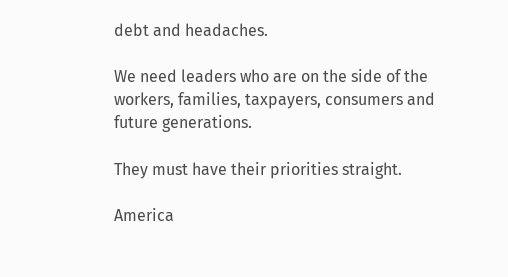debt and headaches.

We need leaders who are on the side of the workers, families, taxpayers, consumers and future generations.

They must have their priorities straight.

America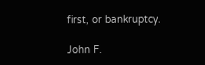first, or bankruptcy.

John F.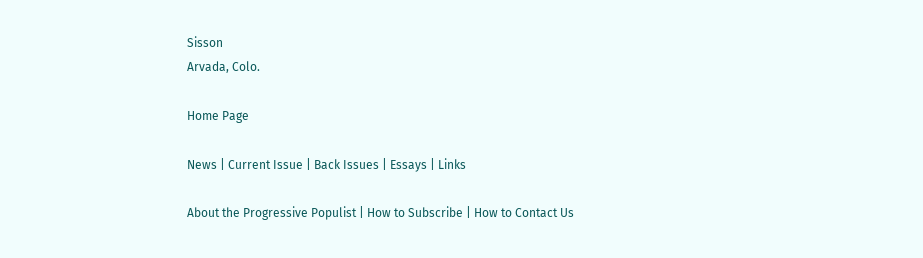Sisson
Arvada, Colo.

Home Page

News | Current Issue | Back Issues | Essays | Links

About the Progressive Populist | How to Subscribe | How to Contact Us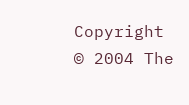Copyright © 2004 The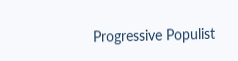Progressive Populist